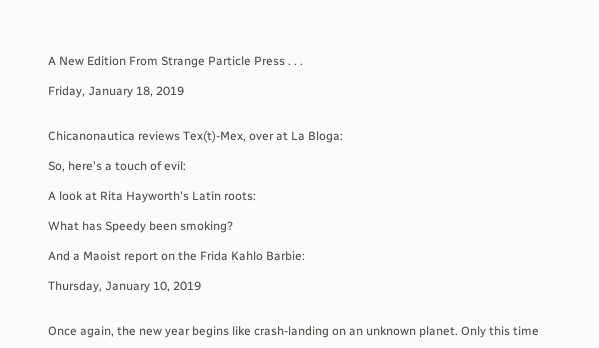A New Edition From Strange Particle Press . . .

Friday, January 18, 2019


Chicanonautica reviews Tex(t)-Mex, over at La Bloga:

So, here's a touch of evil:

A look at Rita Hayworth's Latin roots:

What has Speedy been smoking?

And a Maoist report on the Frida Kahlo Barbie:

Thursday, January 10, 2019


Once again, the new year begins like crash-landing on an unknown planet. Only this time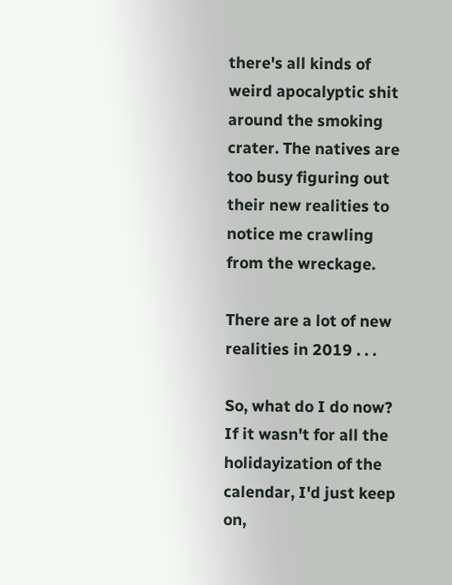there's all kinds of weird apocalyptic shit around the smoking crater. The natives are too busy figuring out their new realities to notice me crawling from the wreckage.

There are a lot of new realities in 2019 . . .

So, what do I do now? If it wasn't for all the holidayization of the calendar, I'd just keep on,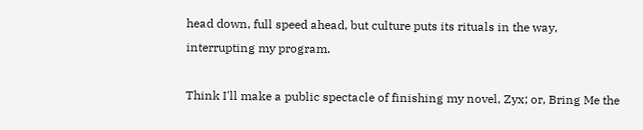head down, full speed ahead, but culture puts its rituals in the way, interrupting my program.

Think I'll make a public spectacle of finishing my novel, Zyx; or, Bring Me the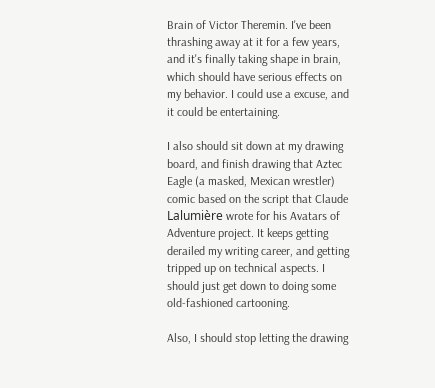Brain of Victor Theremin. I've been thrashing away at it for a few years, and it's finally taking shape in brain, which should have serious effects on my behavior. I could use a excuse, and it could be entertaining.

I also should sit down at my drawing board, and finish drawing that Aztec Eagle (a masked, Mexican wrestler) comic based on the script that Claude Lalumière wrote for his Avatars of Adventure project. It keeps getting derailed my writing career, and getting tripped up on technical aspects. I should just get down to doing some old-fashioned cartooning.

Also, I should stop letting the drawing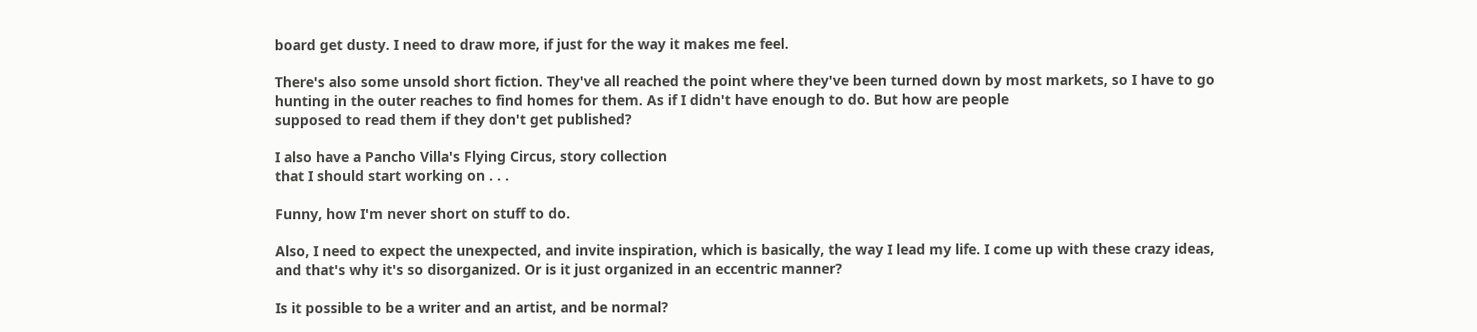board get dusty. I need to draw more, if just for the way it makes me feel.

There's also some unsold short fiction. They've all reached the point where they've been turned down by most markets, so I have to go hunting in the outer reaches to find homes for them. As if I didn't have enough to do. But how are people
supposed to read them if they don't get published?

I also have a Pancho Villa's Flying Circus, story collection
that I should start working on . . .

Funny, how I'm never short on stuff to do.

Also, I need to expect the unexpected, and invite inspiration, which is basically, the way I lead my life. I come up with these crazy ideas, and that's why it's so disorganized. Or is it just organized in an eccentric manner?

Is it possible to be a writer and an artist, and be normal?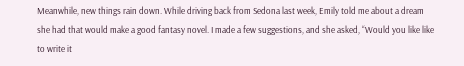Meanwhile, new things rain down. While driving back from Sedona last week, Emily told me about a dream she had that would make a good fantasy novel. I made a few suggestions, and she asked, “Would you like like to write it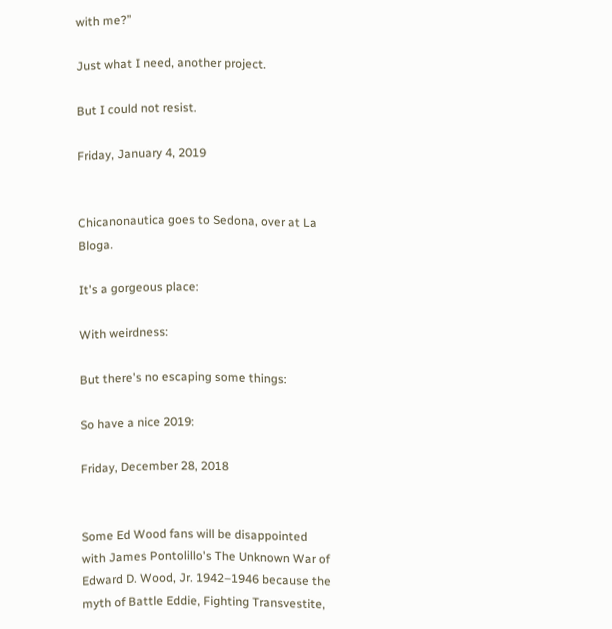with me?”

Just what I need, another project.

But I could not resist.

Friday, January 4, 2019


Chicanonautica goes to Sedona, over at La Bloga.

It's a gorgeous place:

With weirdness:

But there's no escaping some things:

So have a nice 2019:

Friday, December 28, 2018


Some Ed Wood fans will be disappointed with James Pontolillo's The Unknown War of Edward D. Wood, Jr. 1942–1946 because the myth of Battle Eddie, Fighting Transvestite,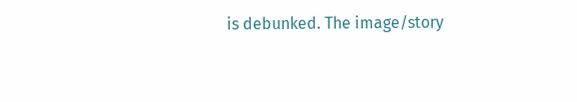is debunked. The image/story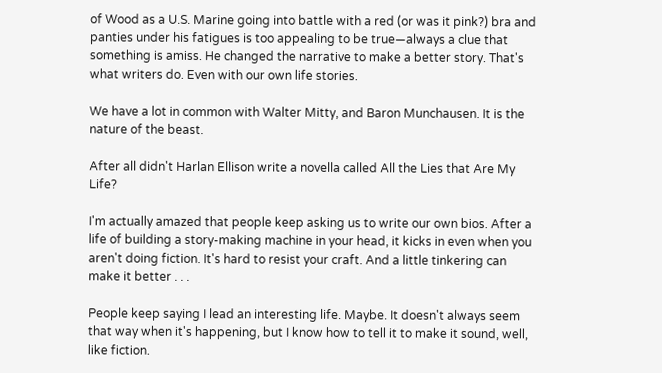of Wood as a U.S. Marine going into battle with a red (or was it pink?) bra and panties under his fatigues is too appealing to be true—always a clue that something is amiss. He changed the narrative to make a better story. That's what writers do. Even with our own life stories.

We have a lot in common with Walter Mitty, and Baron Munchausen. It is the nature of the beast.

After all didn't Harlan Ellison write a novella called All the Lies that Are My Life?

I'm actually amazed that people keep asking us to write our own bios. After a life of building a story-making machine in your head, it kicks in even when you aren't doing fiction. It's hard to resist your craft. And a little tinkering can make it better . . .

People keep saying I lead an interesting life. Maybe. It doesn't always seem that way when it's happening, but I know how to tell it to make it sound, well, like fiction.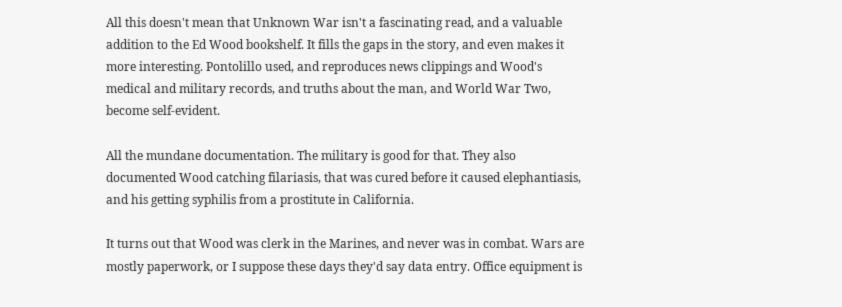All this doesn't mean that Unknown War isn't a fascinating read, and a valuable addition to the Ed Wood bookshelf. It fills the gaps in the story, and even makes it more interesting. Pontolillo used, and reproduces news clippings and Wood's medical and military records, and truths about the man, and World War Two, become self-evident.

All the mundane documentation. The military is good for that. They also documented Wood catching filariasis, that was cured before it caused elephantiasis, and his getting syphilis from a prostitute in California.

It turns out that Wood was clerk in the Marines, and never was in combat. Wars are mostly paperwork, or I suppose these days they'd say data entry. Office equipment is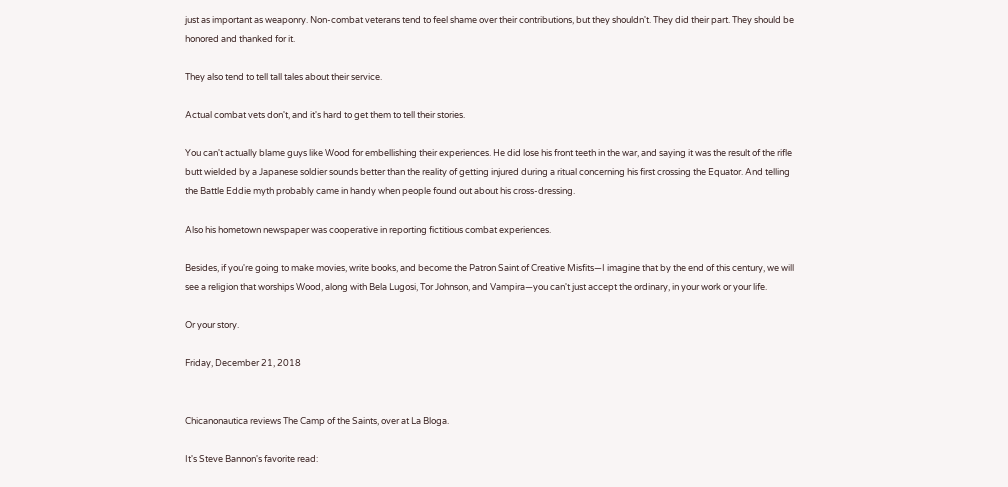just as important as weaponry. Non-combat veterans tend to feel shame over their contributions, but they shouldn't. They did their part. They should be honored and thanked for it.

They also tend to tell tall tales about their service.

Actual combat vets don't, and it's hard to get them to tell their stories.

You can't actually blame guys like Wood for embellishing their experiences. He did lose his front teeth in the war, and saying it was the result of the rifle butt wielded by a Japanese soldier sounds better than the reality of getting injured during a ritual concerning his first crossing the Equator. And telling the Battle Eddie myth probably came in handy when people found out about his cross-dressing.

Also his hometown newspaper was cooperative in reporting fictitious combat experiences.

Besides, if you're going to make movies, write books, and become the Patron Saint of Creative Misfits—I imagine that by the end of this century, we will see a religion that worships Wood, along with Bela Lugosi, Tor Johnson, and Vampira—you can't just accept the ordinary, in your work or your life.

Or your story.

Friday, December 21, 2018


Chicanonautica reviews The Camp of the Saints, over at La Bloga.

It's Steve Bannon's favorite read: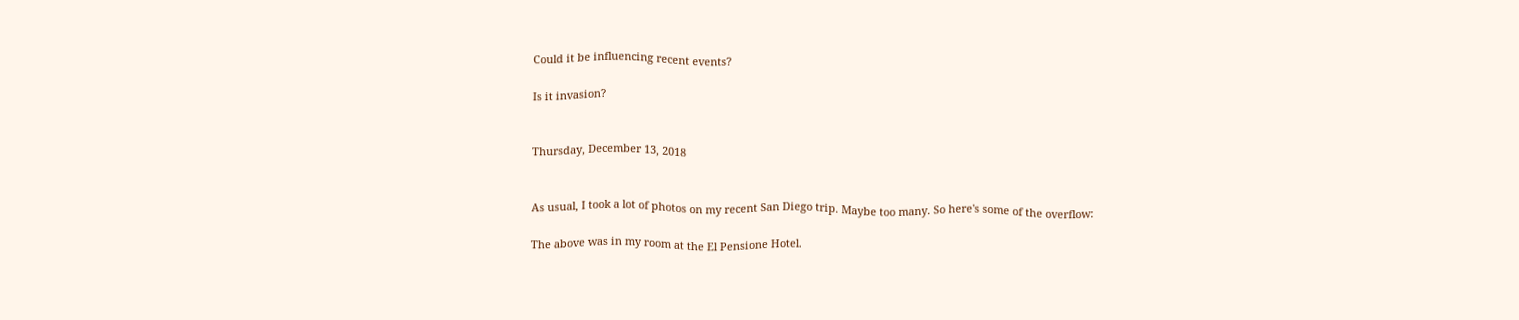Could it be influencing recent events?

Is it invasion?


Thursday, December 13, 2018


As usual, I took a lot of photos on my recent San Diego trip. Maybe too many. So here's some of the overflow:

The above was in my room at the El Pensione Hotel.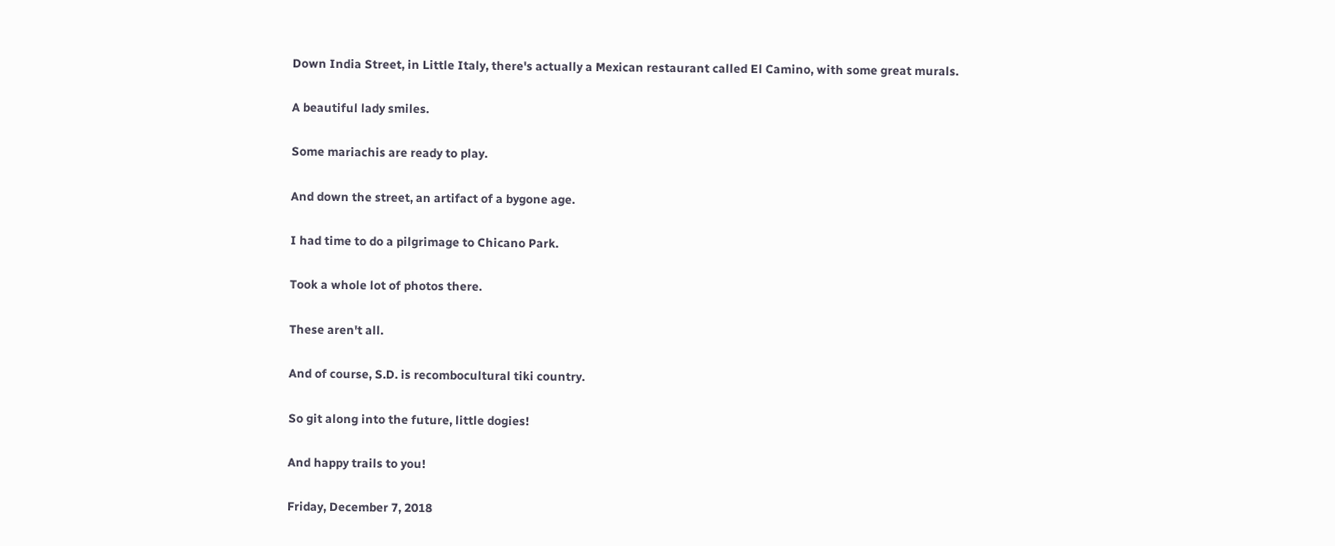Down India Street, in Little Italy, there's actually a Mexican restaurant called El Camino, with some great murals.

A beautiful lady smiles.

Some mariachis are ready to play.

And down the street, an artifact of a bygone age.

I had time to do a pilgrimage to Chicano Park.

Took a whole lot of photos there.

These aren't all.

And of course, S.D. is recombocultural tiki country.

So git along into the future, little dogies!

And happy trails to you!

Friday, December 7, 2018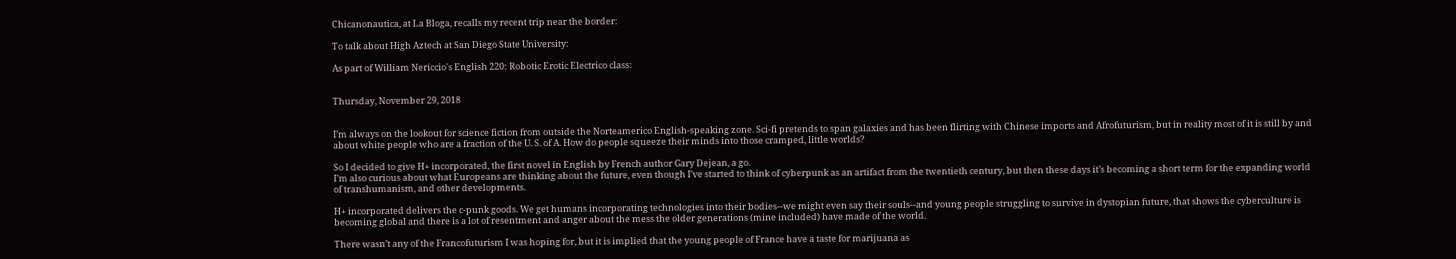Chicanonautica, at La Bloga, recalls my recent trip near the border:

To talk about High Aztech at San Diego State University:

As part of William Nericcio's English 220: Robotic Erotic Electrico class:


Thursday, November 29, 2018


I’m always on the lookout for science fiction from outside the Norteamerico English-speaking zone. Sci-fi pretends to span galaxies and has been flirting with Chinese imports and Afrofuturism, but in reality most of it is still by and about white people who are a fraction of the U. S. of A. How do people squeeze their minds into those cramped, little worlds?

So I decided to give H+ incorporated, the first novel in English by French author Gary Dejean, a go.
I’m also curious about what Europeans are thinking about the future, even though I’ve started to think of cyberpunk as an artifact from the twentieth century, but then these days it’s becoming a short term for the expanding world of transhumanism, and other developments.

H+ incorporated delivers the c-punk goods. We get humans incorporating technologies into their bodies--we might even say their souls--and young people struggling to survive in dystopian future, that shows the cyberculture is becoming global and there is a lot of resentment and anger about the mess the older generations (mine included) have made of the world.

There wasn’t any of the Francofuturism I was hoping for, but it is implied that the young people of France have a taste for marijuana as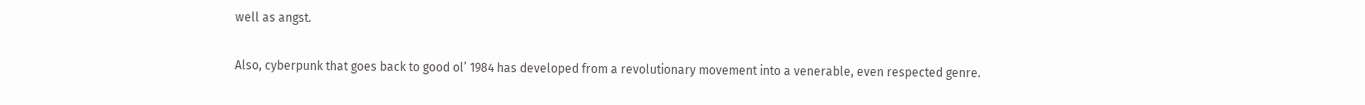well as angst.

Also, cyberpunk that goes back to good ol’ 1984 has developed from a revolutionary movement into a venerable, even respected genre.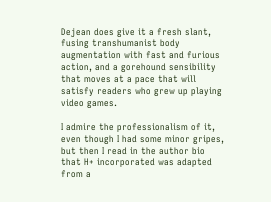Dejean does give it a fresh slant, fusing transhumanist body augmentation with fast and furious action, and a gorehound sensibility that moves at a pace that will satisfy readers who grew up playing video games.

I admire the professionalism of it, even though I had some minor gripes, but then I read in the author bio that H+ incorporated was adapted from a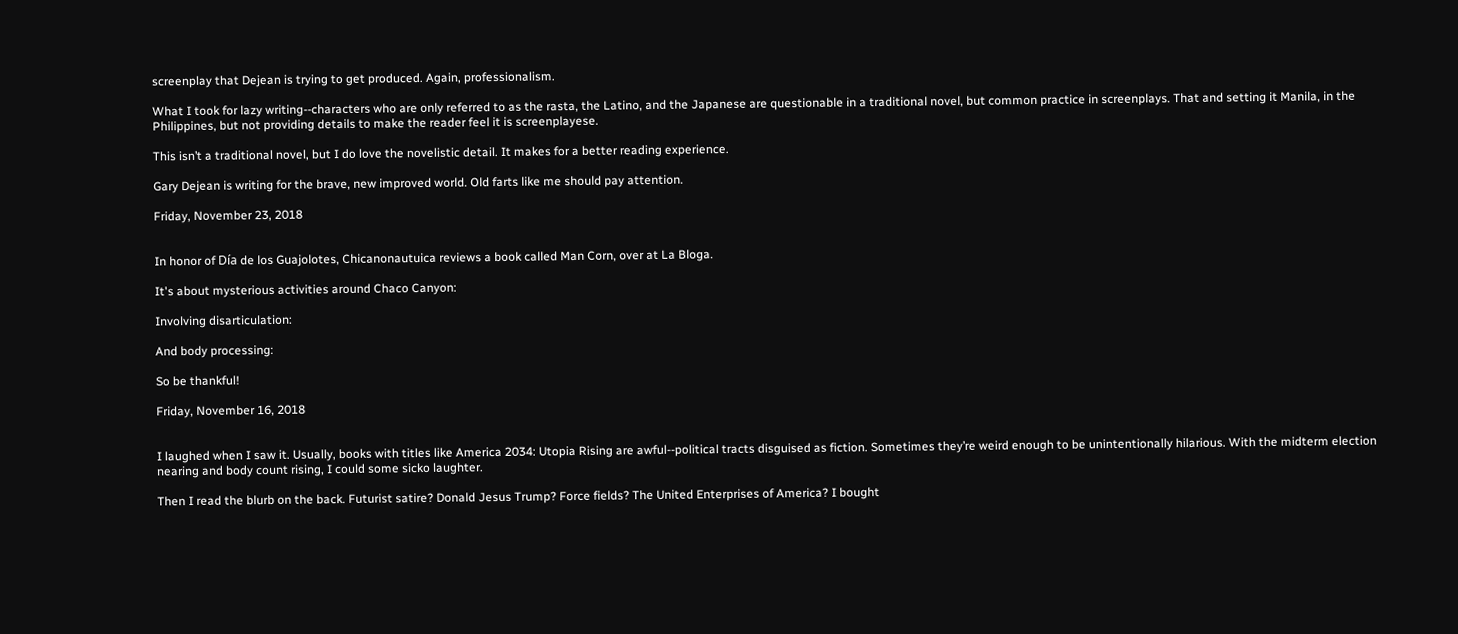screenplay that Dejean is trying to get produced. Again, professionalism.

What I took for lazy writing--characters who are only referred to as the rasta, the Latino, and the Japanese are questionable in a traditional novel, but common practice in screenplays. That and setting it Manila, in the Philippines, but not providing details to make the reader feel it is screenplayese.

This isn’t a traditional novel, but I do love the novelistic detail. It makes for a better reading experience.

Gary Dejean is writing for the brave, new improved world. Old farts like me should pay attention.

Friday, November 23, 2018


In honor of Día de los Guajolotes, Chicanonautuica reviews a book called Man Corn, over at La Bloga.

It's about mysterious activities around Chaco Canyon:

Involving disarticulation:

And body processing:

So be thankful!

Friday, November 16, 2018


I laughed when I saw it. Usually, books with titles like America 2034: Utopia Rising are awful--political tracts disguised as fiction. Sometimes they’re weird enough to be unintentionally hilarious. With the midterm election nearing and body count rising, I could some sicko laughter.

Then I read the blurb on the back. Futurist satire? Donald Jesus Trump? Force fields? The United Enterprises of America? I bought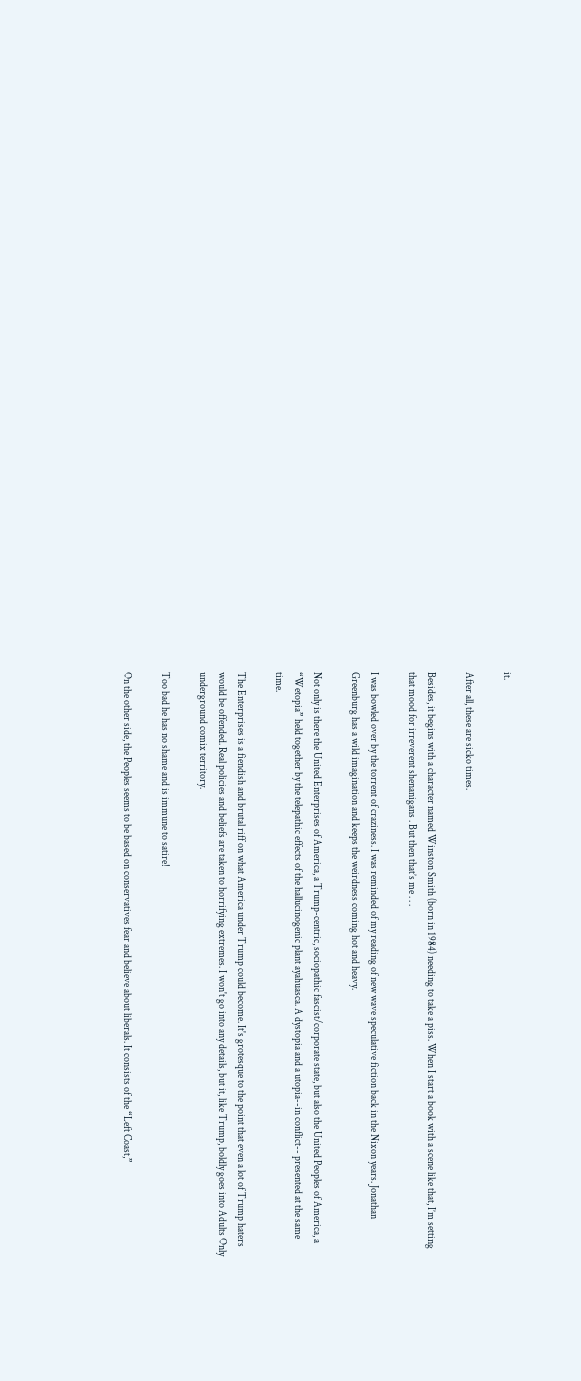it.

After all, these are sicko times.

Besides, it begins with a character named Winston Smith (born in 1984) needing to take a piss. When I start a book with a scene like that, I’m setting that mood for irreverent shenanigans . But then that’s me . . .

I was bowled over by the torrent of craziness. I was reminded of my reading of new wave speculative fiction back in the Nixon years. Jonathan Greenburg has a wild imagination and keeps the weirdness coming hot and heavy.

Not only is there the United Enterprises of America, a Trump-centric, sociopathic fascist/corporate state, but also the United Peoples of America, a “Wetopia” held together by the telepathic effects of the hallucinogenic plant ayahuasca. A dystopia and a utopia--in conflict-- presented at the same time.

The Enterprises is a fiendish and brutal riff on what America under Trump could become. It's grotesque to the point that even a lot of Trump haters would be offended. Real policies and beliefs are taken to horrifying extremes. I won't go into any details, but it, like Trump, boldly goes into Adults Only underground comix territory.

Too bad he has no shame and is immune to satire!

On the other side, the Peoples seems to be based on conservatives fear and believe about liberals. It consists of the “Left Coast,”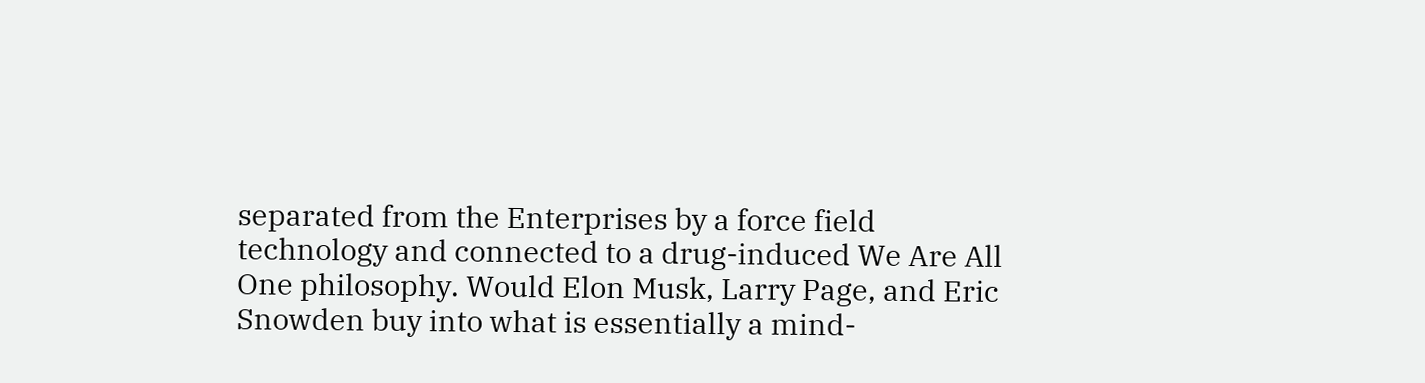separated from the Enterprises by a force field technology and connected to a drug-induced We Are All One philosophy. Would Elon Musk, Larry Page, and Eric Snowden buy into what is essentially a mind-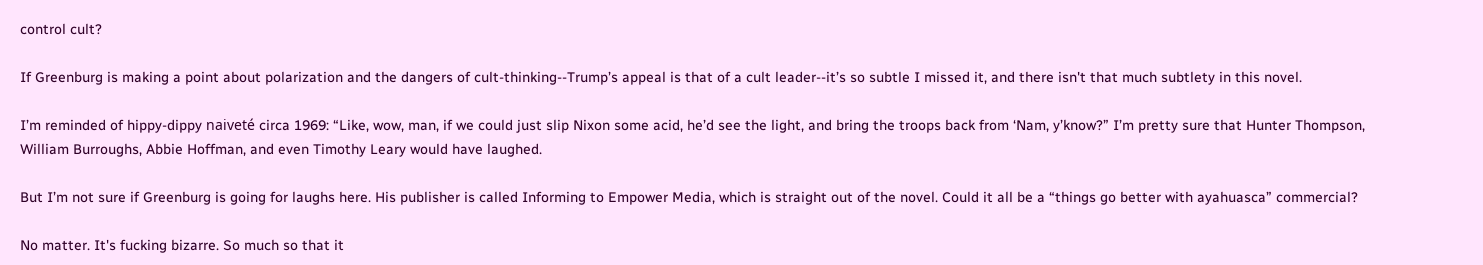control cult?

If Greenburg is making a point about polarization and the dangers of cult-thinking--Trump’s appeal is that of a cult leader--it’s so subtle I missed it, and there isn't that much subtlety in this novel.

I’m reminded of hippy-dippy naiveté circa 1969: “Like, wow, man, if we could just slip Nixon some acid, he’d see the light, and bring the troops back from ‘Nam, y’know?” I’m pretty sure that Hunter Thompson, William Burroughs, Abbie Hoffman, and even Timothy Leary would have laughed.

But I’m not sure if Greenburg is going for laughs here. His publisher is called Informing to Empower Media, which is straight out of the novel. Could it all be a “things go better with ayahuasca” commercial?

No matter. It's fucking bizarre. So much so that it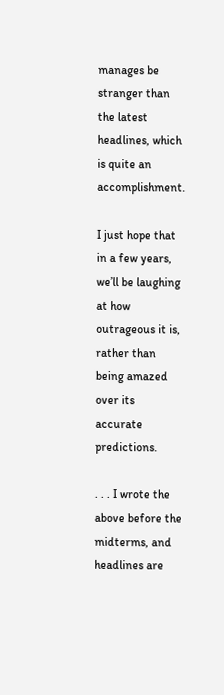manages be stranger than the latest headlines, which is quite an accomplishment.

I just hope that in a few years, we’ll be laughing at how outrageous it is, rather than being amazed over its accurate predictions.

. . . I wrote the above before the midterms, and headlines are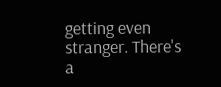getting even stranger. There's a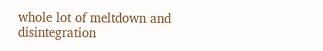whole lot of meltdown and disintegration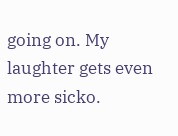going on. My laughter gets even more sicko.